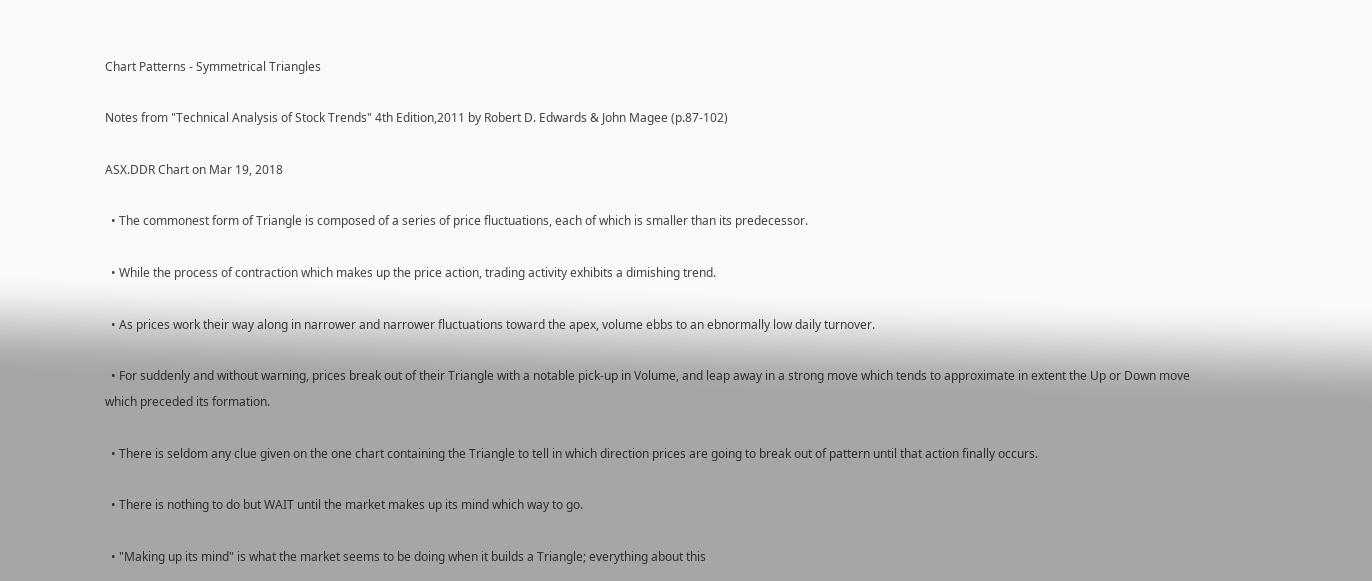Chart Patterns - Symmetrical Triangles

Notes from "Technical Analysis of Stock Trends" 4th Edition,2011 by Robert D. Edwards & John Magee (p.87-102)

ASX.DDR Chart on Mar 19, 2018

  • The commonest form of Triangle is composed of a series of price fluctuations, each of which is smaller than its predecessor.

  • While the process of contraction which makes up the price action, trading activity exhibits a dimishing trend.

  • As prices work their way along in narrower and narrower fluctuations toward the apex, volume ebbs to an ebnormally low daily turnover.

  • For suddenly and without warning, prices break out of their Triangle with a notable pick-up in Volume, and leap away in a strong move which tends to approximate in extent the Up or Down move which preceded its formation.

  • There is seldom any clue given on the one chart containing the Triangle to tell in which direction prices are going to break out of pattern until that action finally occurs.

  • There is nothing to do but WAIT until the market makes up its mind which way to go.

  • "Making up its mind" is what the market seems to be doing when it builds a Triangle; everything about this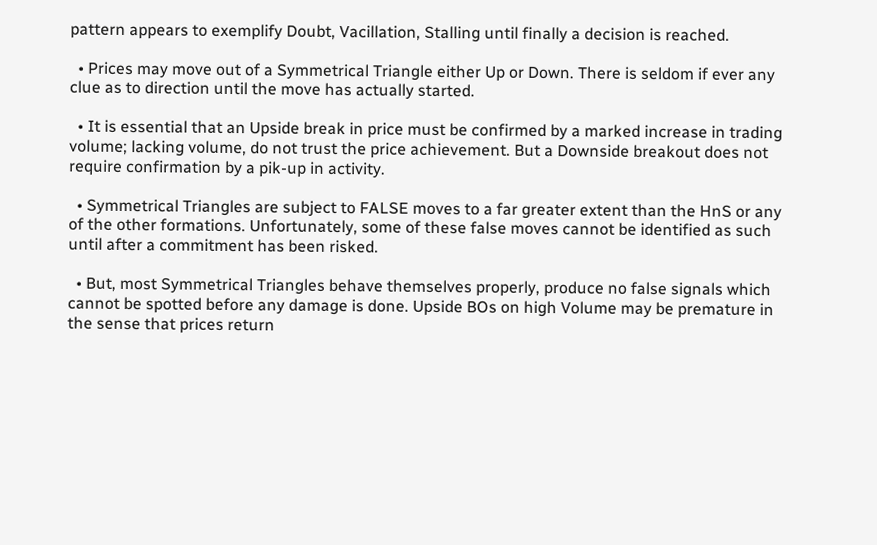pattern appears to exemplify Doubt, Vacillation, Stalling until finally a decision is reached.

  • Prices may move out of a Symmetrical Triangle either Up or Down. There is seldom if ever any clue as to direction until the move has actually started.

  • It is essential that an Upside break in price must be confirmed by a marked increase in trading volume; lacking volume, do not trust the price achievement. But a Downside breakout does not require confirmation by a pik-up in activity.

  • Symmetrical Triangles are subject to FALSE moves to a far greater extent than the HnS or any of the other formations. Unfortunately, some of these false moves cannot be identified as such until after a commitment has been risked.

  • But, most Symmetrical Triangles behave themselves properly, produce no false signals which cannot be spotted before any damage is done. Upside BOs on high Volume may be premature in the sense that prices return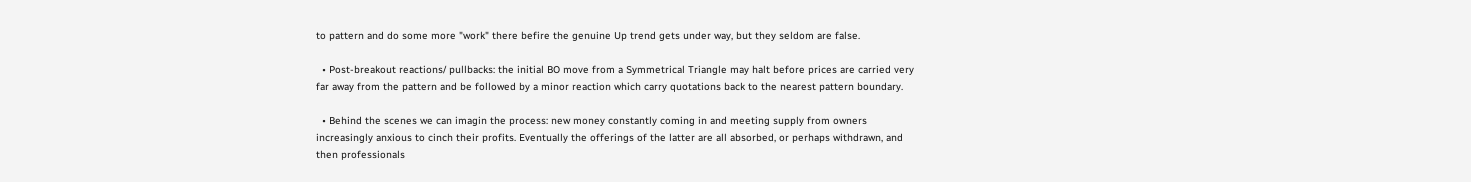to pattern and do some more "work" there befire the genuine Up trend gets under way, but they seldom are false.

  • Post-breakout reactions/ pullbacks: the initial BO move from a Symmetrical Triangle may halt before prices are carried very far away from the pattern and be followed by a minor reaction which carry quotations back to the nearest pattern boundary.

  • Behind the scenes we can imagin the process: new money constantly coming in and meeting supply from owners increasingly anxious to cinch their profits. Eventually the offerings of the latter are all absorbed, or perhaps withdrawn, and then professionals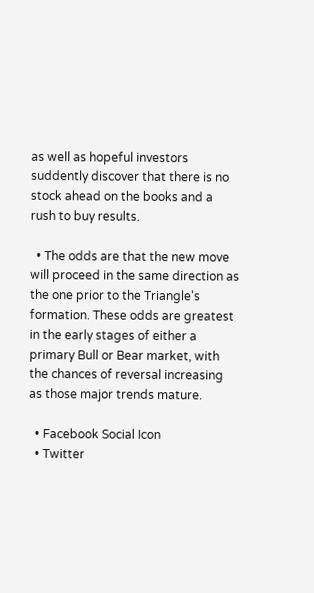as well as hopeful investors suddently discover that there is no stock ahead on the books and a rush to buy results.

  • The odds are that the new move will proceed in the same direction as the one prior to the Triangle's formation. These odds are greatest in the early stages of either a primary Bull or Bear market, with the chances of reversal increasing as those major trends mature.

  • Facebook Social Icon
  • Twitter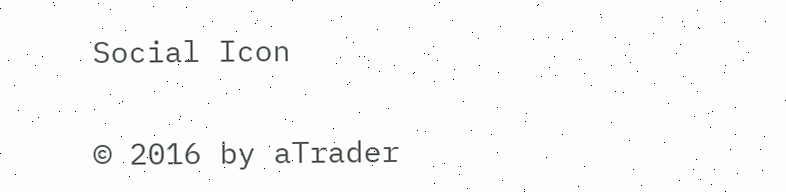Social Icon

© 2016 by aTrader